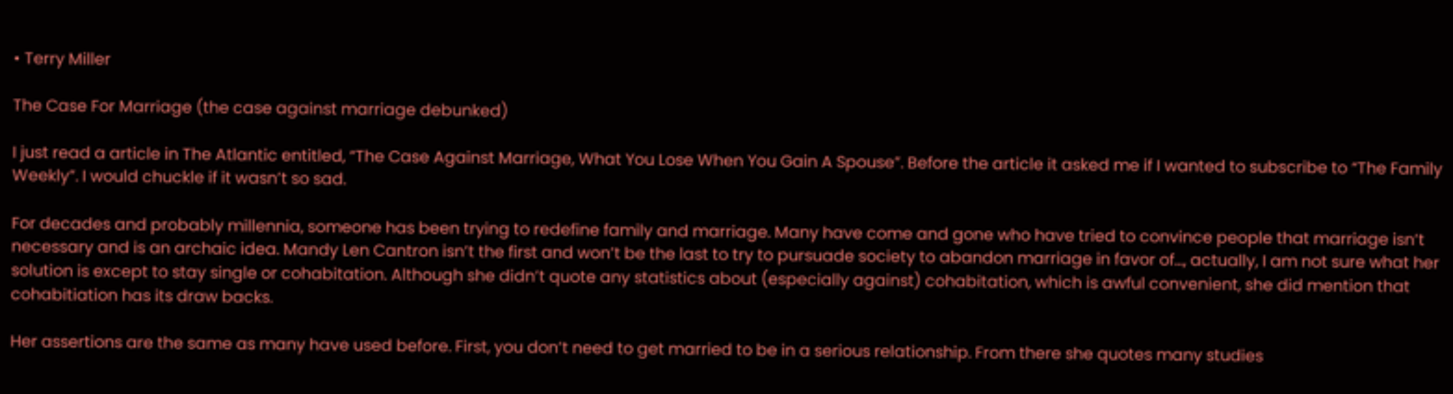• Terry Miller

The Case For Marriage (the case against marriage debunked)

I just read a article in The Atlantic entitled, “The Case Against Marriage, What You Lose When You Gain A Spouse”. Before the article it asked me if I wanted to subscribe to “The Family Weekly”. I would chuckle if it wasn’t so sad.

For decades and probably millennia, someone has been trying to redefine family and marriage. Many have come and gone who have tried to convince people that marriage isn’t necessary and is an archaic idea. Mandy Len Cantron isn’t the first and won’t be the last to try to pursuade society to abandon marriage in favor of..., actually, I am not sure what her solution is except to stay single or cohabitation. Although she didn’t quote any statistics about (especially against) cohabitation, which is awful convenient, she did mention that cohabitiation has its draw backs.

Her assertions are the same as many have used before. First, you don’t need to get married to be in a serious relationship. From there she quotes many studies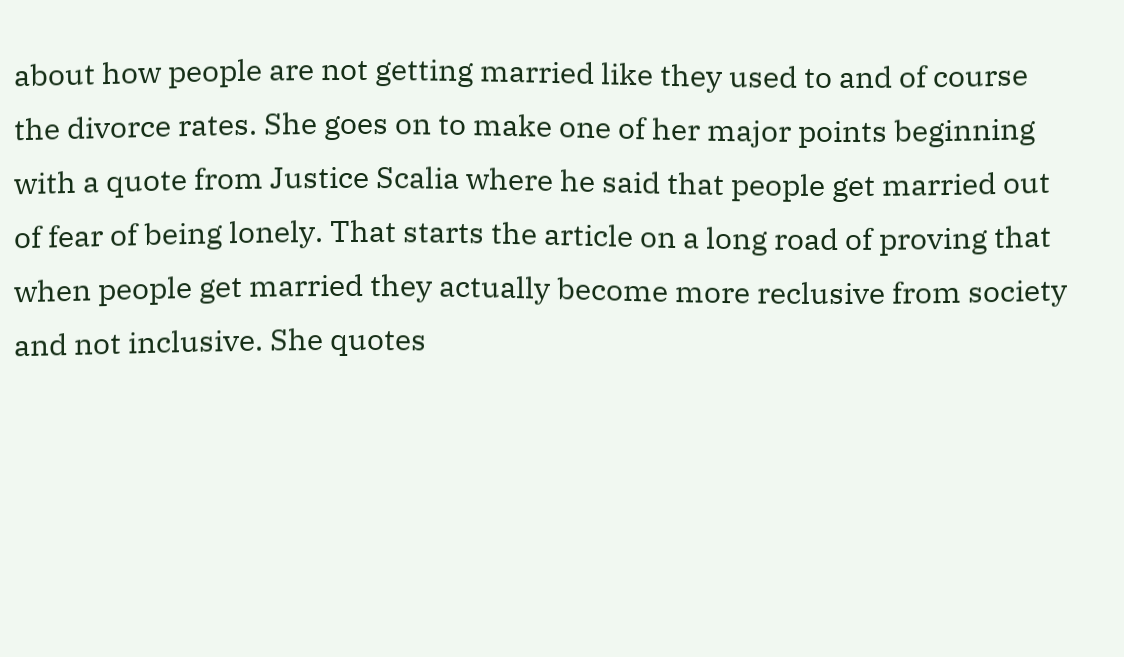about how people are not getting married like they used to and of course the divorce rates. She goes on to make one of her major points beginning with a quote from Justice Scalia where he said that people get married out of fear of being lonely. That starts the article on a long road of proving that when people get married they actually become more reclusive from society and not inclusive. She quotes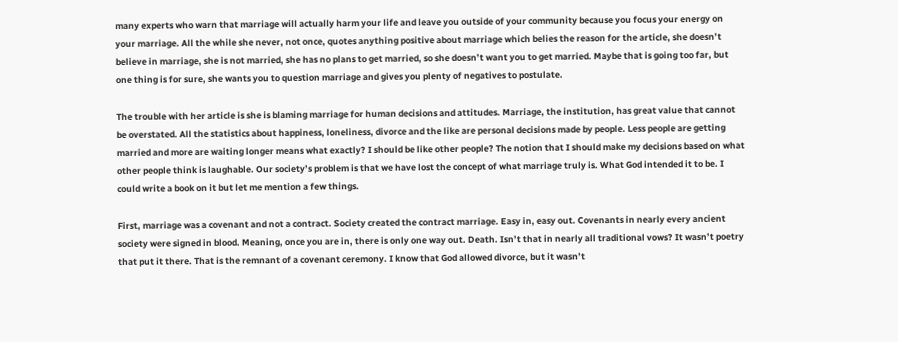many experts who warn that marriage will actually harm your life and leave you outside of your community because you focus your energy on your marriage. All the while she never, not once, quotes anything positive about marriage which belies the reason for the article, she doesn’t believe in marriage, she is not married, she has no plans to get married, so she doesn’t want you to get married. Maybe that is going too far, but one thing is for sure, she wants you to question marriage and gives you plenty of negatives to postulate.

The trouble with her article is she is blaming marriage for human decisions and attitudes. Marriage, the institution, has great value that cannot be overstated. All the statistics about happiness, loneliness, divorce and the like are personal decisions made by people. Less people are getting married and more are waiting longer means what exactly? I should be like other people? The notion that I should make my decisions based on what other people think is laughable. Our society’s problem is that we have lost the concept of what marriage truly is. What God intended it to be. I could write a book on it but let me mention a few things.

First, marriage was a covenant and not a contract. Society created the contract marriage. Easy in, easy out. Covenants in nearly every ancient society were signed in blood. Meaning, once you are in, there is only one way out. Death. Isn’t that in nearly all traditional vows? It wasn’t poetry that put it there. That is the remnant of a covenant ceremony. I know that God allowed divorce, but it wasn’t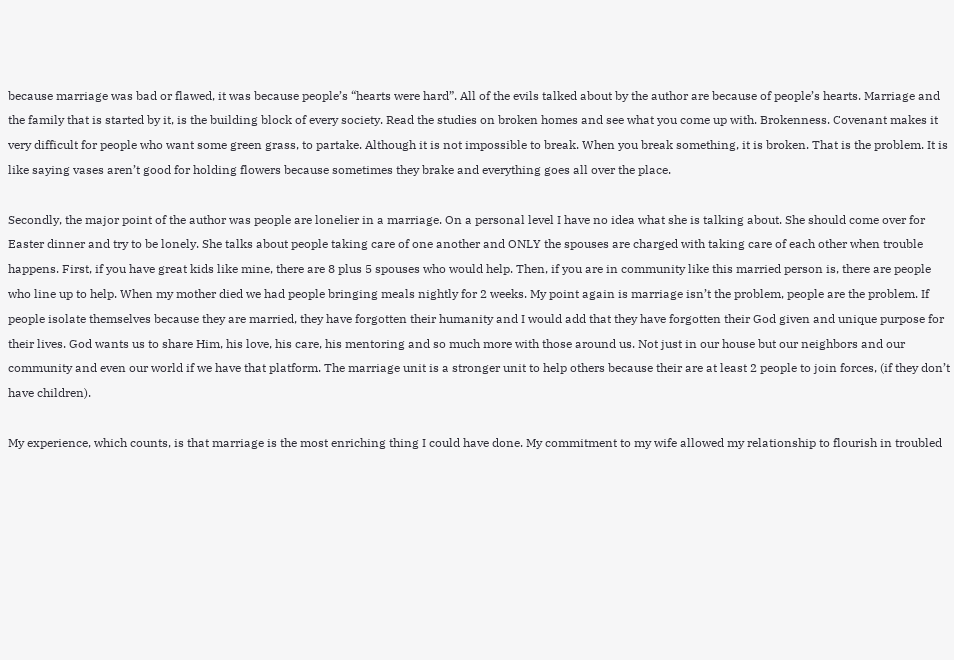because marriage was bad or flawed, it was because people’s “hearts were hard”. All of the evils talked about by the author are because of people’s hearts. Marriage and the family that is started by it, is the building block of every society. Read the studies on broken homes and see what you come up with. Brokenness. Covenant makes it very difficult for people who want some green grass, to partake. Although it is not impossible to break. When you break something, it is broken. That is the problem. It is like saying vases aren’t good for holding flowers because sometimes they brake and everything goes all over the place.

Secondly, the major point of the author was people are lonelier in a marriage. On a personal level I have no idea what she is talking about. She should come over for Easter dinner and try to be lonely. She talks about people taking care of one another and ONLY the spouses are charged with taking care of each other when trouble happens. First, if you have great kids like mine, there are 8 plus 5 spouses who would help. Then, if you are in community like this married person is, there are people who line up to help. When my mother died we had people bringing meals nightly for 2 weeks. My point again is marriage isn’t the problem, people are the problem. If people isolate themselves because they are married, they have forgotten their humanity and I would add that they have forgotten their God given and unique purpose for their lives. God wants us to share Him, his love, his care, his mentoring and so much more with those around us. Not just in our house but our neighbors and our community and even our world if we have that platform. The marriage unit is a stronger unit to help others because their are at least 2 people to join forces, (if they don’t have children).

My experience, which counts, is that marriage is the most enriching thing I could have done. My commitment to my wife allowed my relationship to flourish in troubled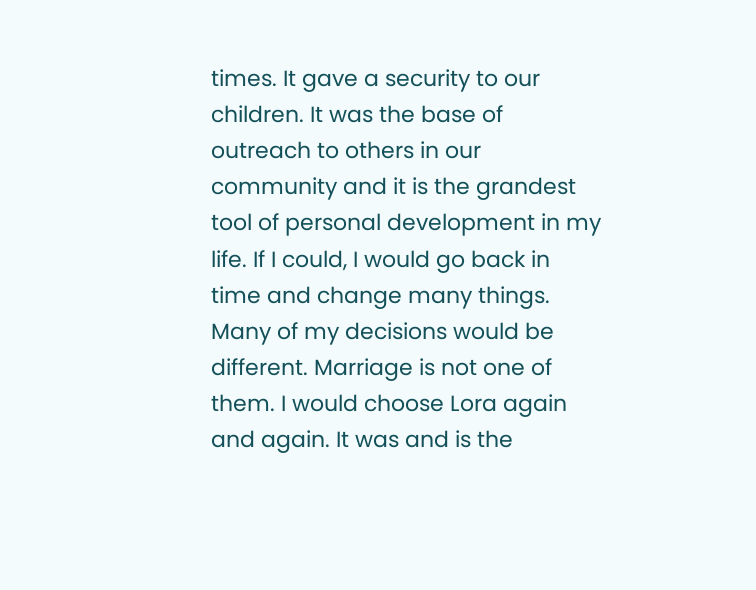times. It gave a security to our children. It was the base of outreach to others in our community and it is the grandest tool of personal development in my life. If I could, I would go back in time and change many things. Many of my decisions would be different. Marriage is not one of them. I would choose Lora again and again. It was and is the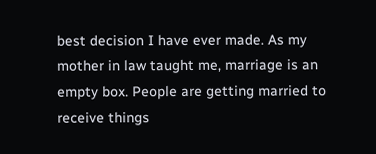best decision I have ever made. As my mother in law taught me, marriage is an empty box. People are getting married to receive things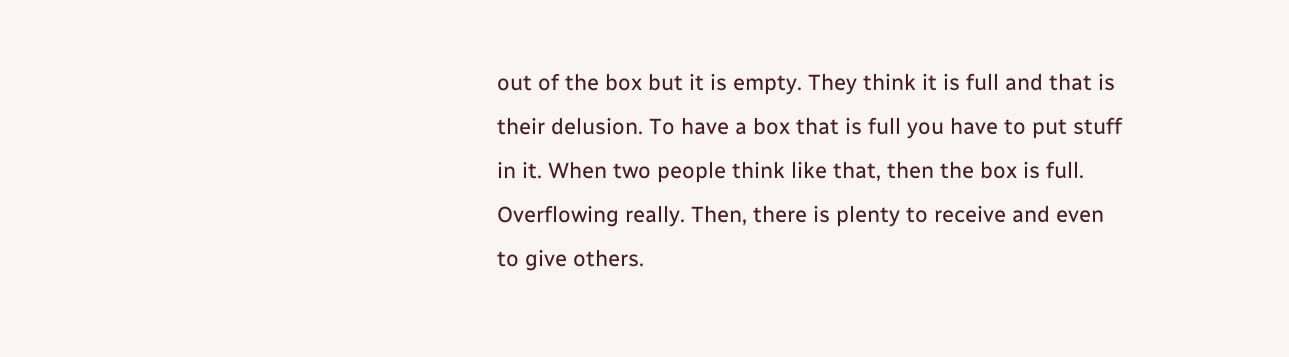out of the box but it is empty. They think it is full and that is their delusion. To have a box that is full you have to put stuff in it. When two people think like that, then the box is full. Overflowing really. Then, there is plenty to receive and even to give others.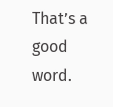That’s a good word.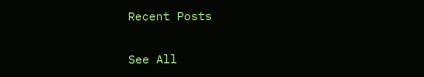Recent Posts

See All